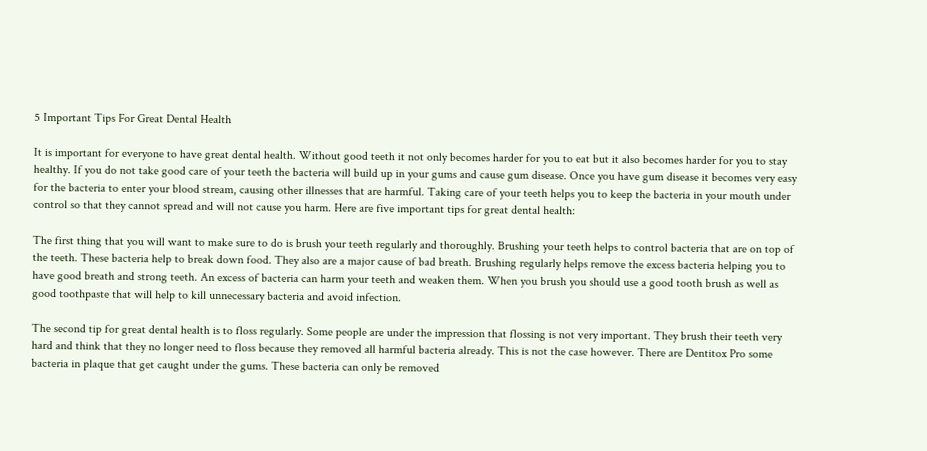5 Important Tips For Great Dental Health

It is important for everyone to have great dental health. Without good teeth it not only becomes harder for you to eat but it also becomes harder for you to stay healthy. If you do not take good care of your teeth the bacteria will build up in your gums and cause gum disease. Once you have gum disease it becomes very easy for the bacteria to enter your blood stream, causing other illnesses that are harmful. Taking care of your teeth helps you to keep the bacteria in your mouth under control so that they cannot spread and will not cause you harm. Here are five important tips for great dental health:

The first thing that you will want to make sure to do is brush your teeth regularly and thoroughly. Brushing your teeth helps to control bacteria that are on top of the teeth. These bacteria help to break down food. They also are a major cause of bad breath. Brushing regularly helps remove the excess bacteria helping you to have good breath and strong teeth. An excess of bacteria can harm your teeth and weaken them. When you brush you should use a good tooth brush as well as good toothpaste that will help to kill unnecessary bacteria and avoid infection.

The second tip for great dental health is to floss regularly. Some people are under the impression that flossing is not very important. They brush their teeth very hard and think that they no longer need to floss because they removed all harmful bacteria already. This is not the case however. There are Dentitox Pro some bacteria in plaque that get caught under the gums. These bacteria can only be removed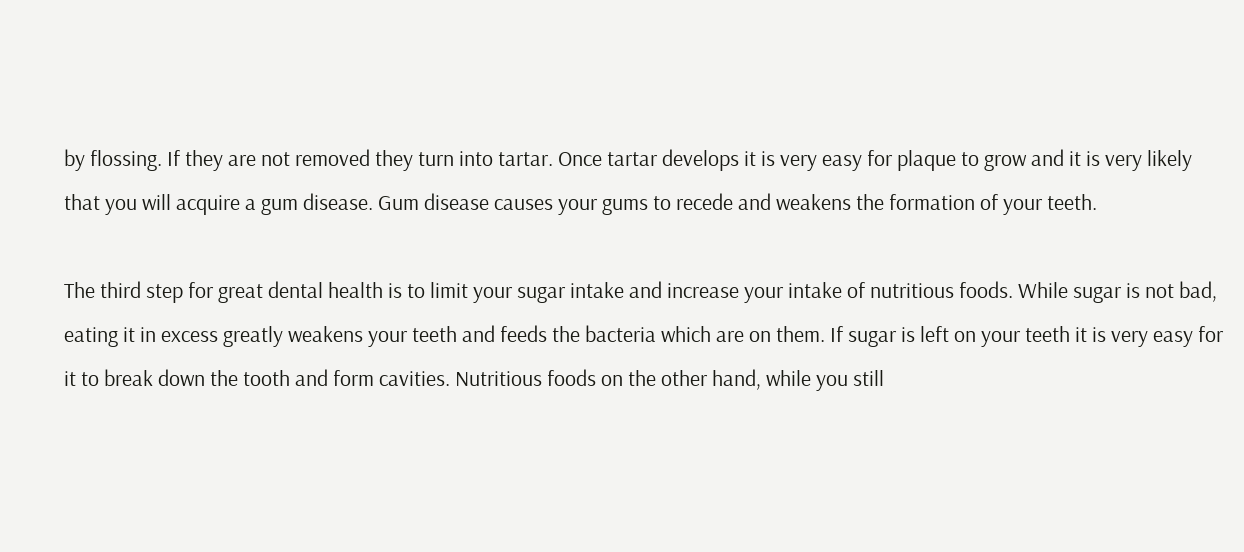by flossing. If they are not removed they turn into tartar. Once tartar develops it is very easy for plaque to grow and it is very likely that you will acquire a gum disease. Gum disease causes your gums to recede and weakens the formation of your teeth.

The third step for great dental health is to limit your sugar intake and increase your intake of nutritious foods. While sugar is not bad, eating it in excess greatly weakens your teeth and feeds the bacteria which are on them. If sugar is left on your teeth it is very easy for it to break down the tooth and form cavities. Nutritious foods on the other hand, while you still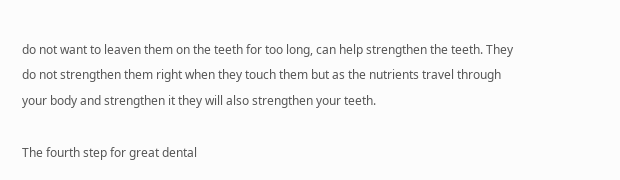do not want to leaven them on the teeth for too long, can help strengthen the teeth. They do not strengthen them right when they touch them but as the nutrients travel through your body and strengthen it they will also strengthen your teeth.

The fourth step for great dental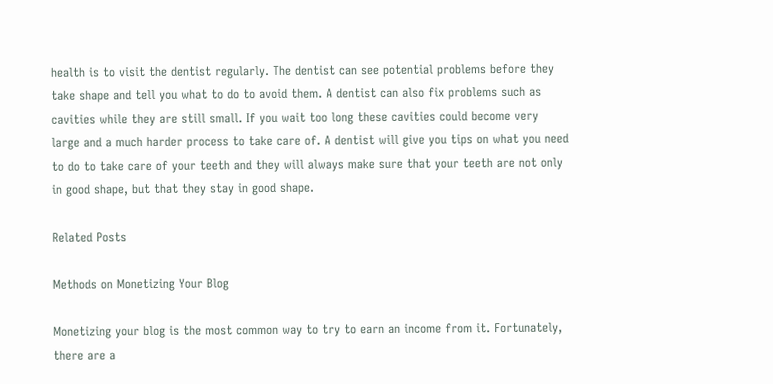health is to visit the dentist regularly. The dentist can see potential problems before they take shape and tell you what to do to avoid them. A dentist can also fix problems such as cavities while they are still small. If you wait too long these cavities could become very large and a much harder process to take care of. A dentist will give you tips on what you need to do to take care of your teeth and they will always make sure that your teeth are not only in good shape, but that they stay in good shape.

Related Posts

Methods on Monetizing Your Blog

Monetizing your blog is the most common way to try to earn an income from it. Fortunately, there are a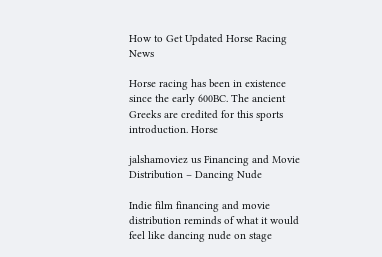How to Get Updated Horse Racing News

Horse racing has been in existence since the early 600BC. The ancient Greeks are credited for this sports introduction. Horse

jalshamoviez us Financing and Movie Distribution – Dancing Nude

Indie film financing and movie distribution reminds of what it would feel like dancing nude on stage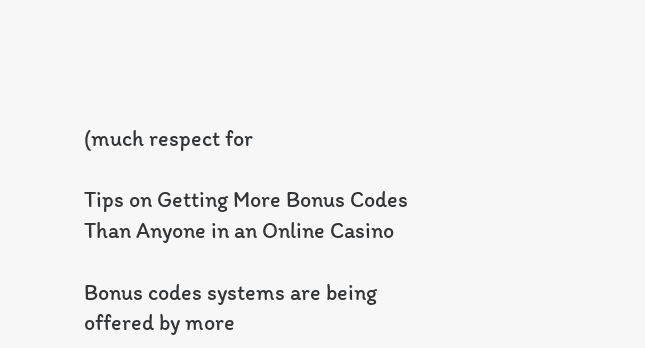(much respect for

Tips on Getting More Bonus Codes Than Anyone in an Online Casino

Bonus codes systems are being offered by more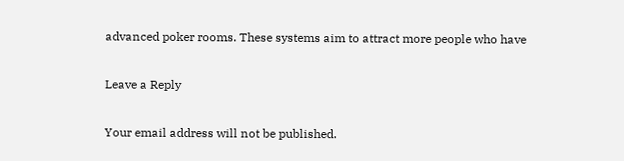advanced poker rooms. These systems aim to attract more people who have

Leave a Reply

Your email address will not be published.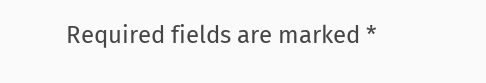Required fields are marked *